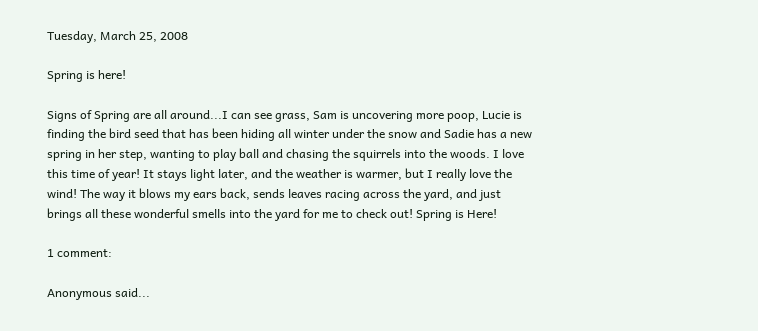Tuesday, March 25, 2008

Spring is here!

Signs of Spring are all around...I can see grass, Sam is uncovering more poop, Lucie is finding the bird seed that has been hiding all winter under the snow and Sadie has a new spring in her step, wanting to play ball and chasing the squirrels into the woods. I love this time of year! It stays light later, and the weather is warmer, but I really love the wind! The way it blows my ears back, sends leaves racing across the yard, and just brings all these wonderful smells into the yard for me to check out! Spring is Here!

1 comment:

Anonymous said...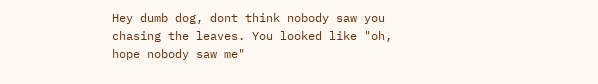Hey dumb dog, dont think nobody saw you chasing the leaves. You looked like "oh, hope nobody saw me"